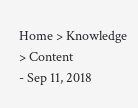Home > Knowledge > Content
- Sep 11, 2018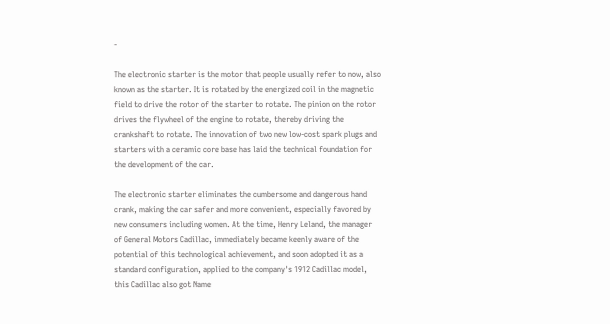-

The electronic starter is the motor that people usually refer to now, also known as the starter. It is rotated by the energized coil in the magnetic field to drive the rotor of the starter to rotate. The pinion on the rotor drives the flywheel of the engine to rotate, thereby driving the crankshaft to rotate. The innovation of two new low-cost spark plugs and starters with a ceramic core base has laid the technical foundation for the development of the car.

The electronic starter eliminates the cumbersome and dangerous hand crank, making the car safer and more convenient, especially favored by new consumers including women. At the time, Henry Leland, the manager of General Motors Cadillac, immediately became keenly aware of the potential of this technological achievement, and soon adopted it as a standard configuration, applied to the company's 1912 Cadillac model, this Cadillac also got Name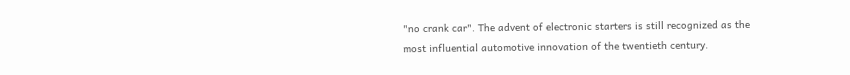"no crank car". The advent of electronic starters is still recognized as the most influential automotive innovation of the twentieth century.